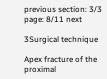previous section: 3/3 page: 8/11 next

3Surgical technique

Apex fracture of the proximal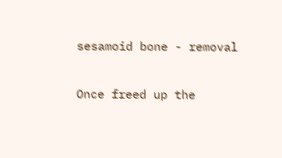sesamoid bone - removal

Once freed up the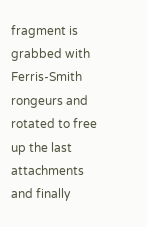fragment is grabbed with Ferris-Smith rongeurs and rotated to free up the last attachments and finally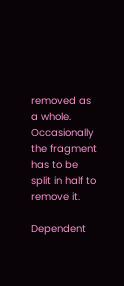removed as a whole. Occasionally the fragment has to be split in half to remove it.

Dependent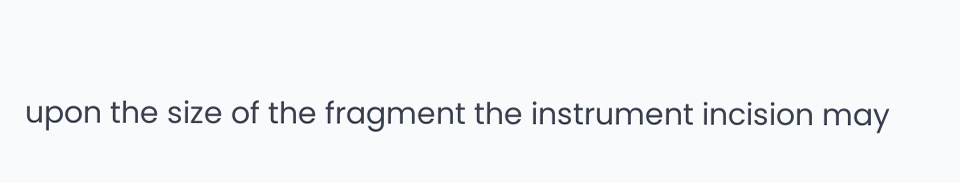upon the size of the fragment the instrument incision may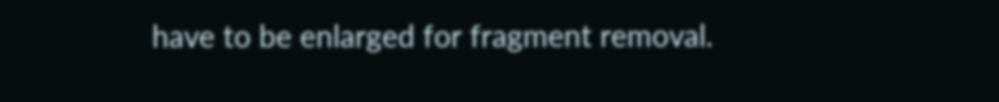have to be enlarged for fragment removal.